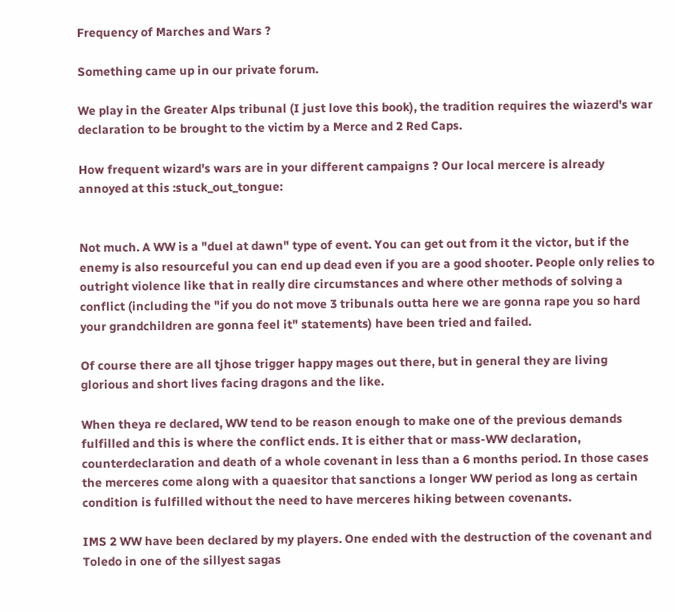Frequency of Marches and Wars ?

Something came up in our private forum.

We play in the Greater Alps tribunal (I just love this book), the tradition requires the wiazerd's war declaration to be brought to the victim by a Merce and 2 Red Caps.

How frequent wizard's wars are in your different campaigns ? Our local mercere is already annoyed at this :stuck_out_tongue:


Not much. A WW is a "duel at dawn" type of event. You can get out from it the victor, but if the enemy is also resourceful you can end up dead even if you are a good shooter. People only relies to outright violence like that in really dire circumstances and where other methods of solving a conflict (including the "if you do not move 3 tribunals outta here we are gonna rape you so hard your grandchildren are gonna feel it" statements) have been tried and failed.

Of course there are all tjhose trigger happy mages out there, but in general they are living glorious and short lives facing dragons and the like.

When theya re declared, WW tend to be reason enough to make one of the previous demands fulfilled and this is where the conflict ends. It is either that or mass-WW declaration, counterdeclaration and death of a whole covenant in less than a 6 months period. In those cases the merceres come along with a quaesitor that sanctions a longer WW period as long as certain condition is fulfilled without the need to have merceres hiking between covenants.

IMS 2 WW have been declared by my players. One ended with the destruction of the covenant and Toledo in one of the sillyest sagas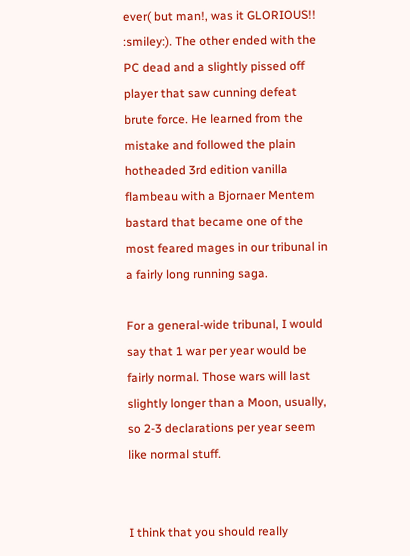ever( but man!, was it GLORIOUS!! :smiley:). The other ended with the PC dead and a slightly pissed off player that saw cunning defeat brute force. He learned from the mistake and followed the plain hotheaded 3rd edition vanilla flambeau with a Bjornaer Mentem bastard that became one of the most feared mages in our tribunal in a fairly long running saga.

For a general-wide tribunal, I would say that 1 war per year would be fairly normal. Those wars will last slightly longer than a Moon, usually, so 2-3 declarations per year seem like normal stuff.


I think that you should really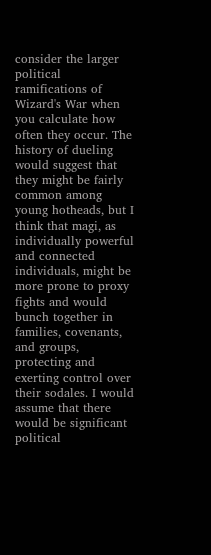consider the larger political ramifications of Wizard's War when you calculate how often they occur. The history of dueling would suggest that they might be fairly common among young hotheads, but I think that magi, as individually powerful and connected individuals, might be more prone to proxy fights and would bunch together in families, covenants, and groups, protecting and exerting control over their sodales. I would assume that there would be significant political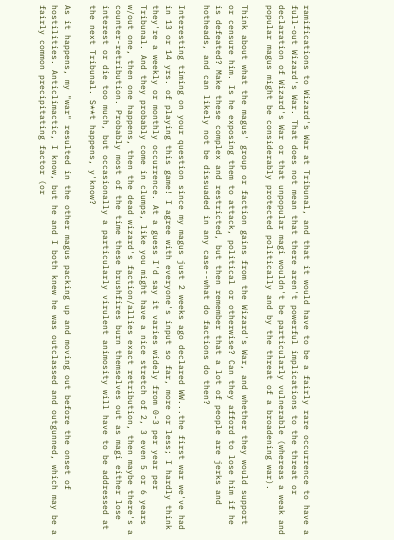ramifications to Wizard's War at Tribunal, and that it would have to be a fairly rare occurrence to have a full-out Wizard's War. That does not mean that there aren't powerful implications to the threat or declaration of Wizard's War or that unpopular magi wouldn't be particularly vulnerable (whereas a weak and popular magus might be considerably protected politically and by the threat of a broadening war).

Think about what the magus' group or faction gains from the Wizard's War, and whether they would support or censure him. Is he exposing them to attack, political or otherwise? Can they afford to lose him if he is defeated? Make these complex and restricted, but then remember that a lot of people are jerks and hotheads, and can likely not be dissuaded in any case--what do factions do then?

Interesting timing on your question since my magus just 2 weeks ago declared WW...the first war we've had in 13 or 14 yrs. of playing this game! I agree with everyone's input so far, more or less; I hardly think they're a weekly or monthly occurrence. At a guess I'd say it varies widely from 0-3 per year per Tribunal. And they probably come in clumps, like you might have a nice stretch of 2, 3 even 5 or 6 years w/out one, then one happens, then the dead wizard's faction/allies exact retribution, then maybe there's a counter-retribution. Probably most of the time these brushfires burn themselves out as magi either lose interest or die too much, but occasionally a particularly virulent animosity will have to be addressed at the next Tribunal. S**t happens, y'know?

As it happens, my "war" resulted in the other magus packing up and moving out before the onset of hostilities. Anticlimactic, I know, but he and I both knew he was outclassed and outgunned, which may be a fairly common precipitating factor (or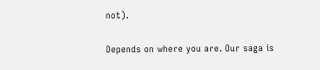not).

Depends on where you are. Our saga is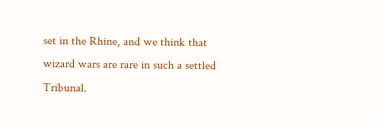set in the Rhine, and we think that wizard wars are rare in such a settled Tribunal.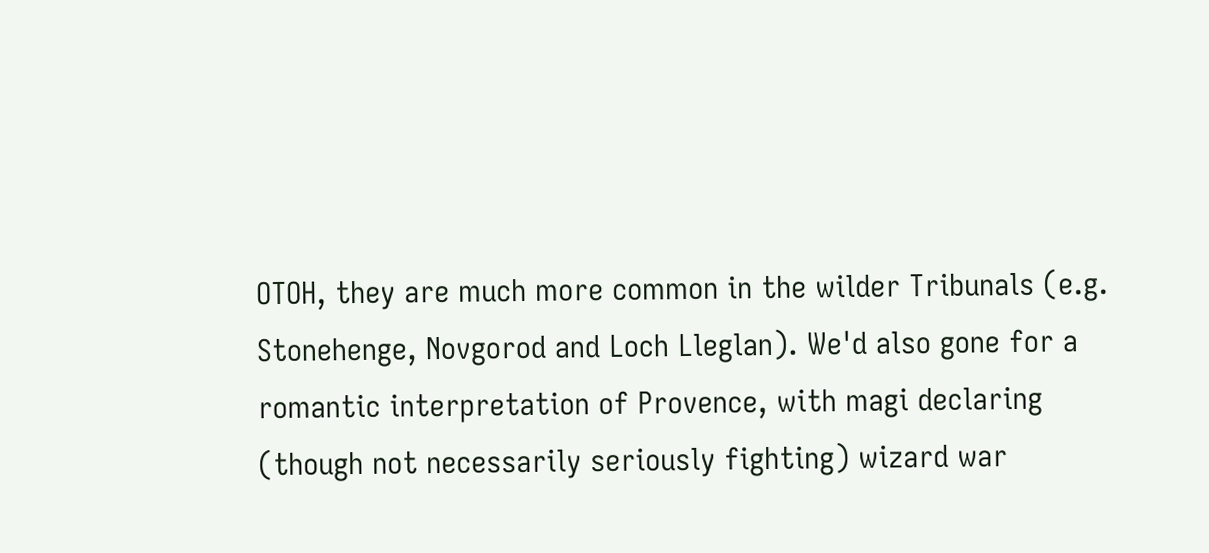OTOH, they are much more common in the wilder Tribunals (e.g. Stonehenge, Novgorod and Loch Lleglan). We'd also gone for a romantic interpretation of Provence, with magi declaring (though not necessarily seriously fighting) wizard war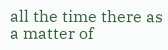all the time there as a matter of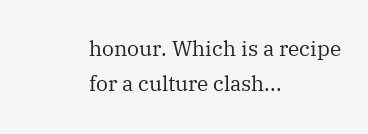honour. Which is a recipe for a culture clash...